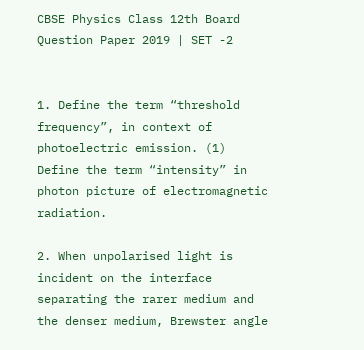CBSE Physics Class 12th Board Question Paper 2019 | SET -2


1. Define the term “threshold frequency”, in context of photoelectric emission. (1)
Define the term “intensity” in photon picture of electromagnetic radiation.

2. When unpolarised light is incident on the interface separating the rarer medium and the denser medium, Brewster angle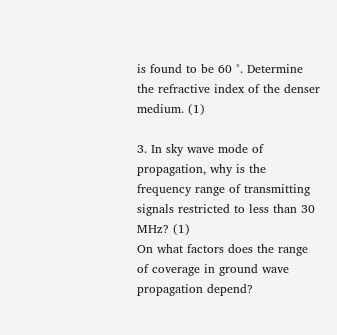is found to be 60 °. Determine the refractive index of the denser medium. (1)

3. In sky wave mode of propagation, why is the frequency range of transmitting signals restricted to less than 30 MHz? (1)
On what factors does the range of coverage in ground wave propagation depend?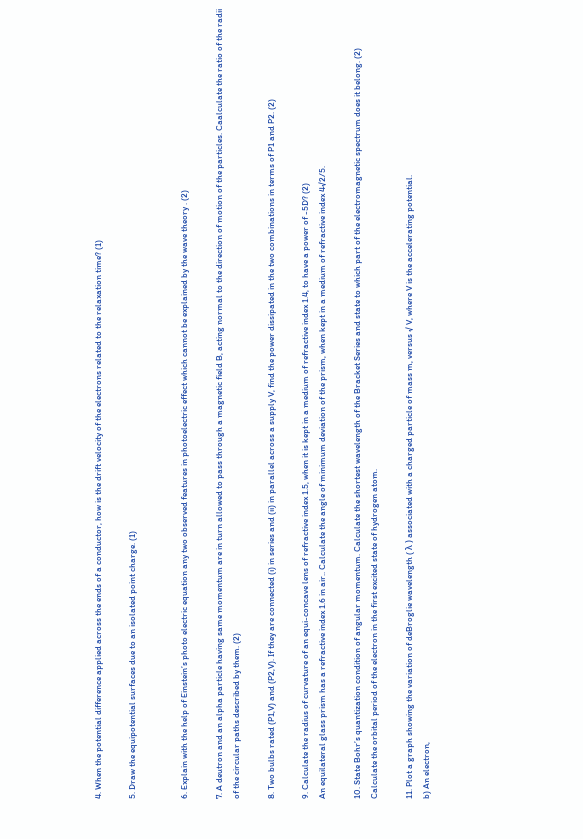4. When the potential difference applied across the ends of a conductor, how is the drift velocity of the electrons related to the relaxation time? (1)

5. Draw the equipotential surfaces due to an isolated point charge. (1)


6. Explain with the help of Einstein’s photo electric equation any two observed features in photoelectric effect which cannot be explained by the wave theory . (2)

7. A deutron and an alpha particle having same momentum are in turn allowed to pass through a magnetic field B, acting normal to the direction of motion of the particles. Caalculate the ratio of the radii of the circular paths described by them. (2)

8. Two bulbs rated (P1,V) and (P2,V). If they are connected (i) in series and (ii) in parallel across a supply V, find the power dissipated in the two combinations in terms of P1 and P2. (2)

9. Calculate the radius of curvature of an equi-concave lens of refractive index 1.5, when it is kept in a medium of refractive index 1.4, to have a power of -5D? (2)
An equilateral glass prism has a refractive index 1.6 in air.. Calculate the angle of minimum deviation of the prism, when kept in a medium of refractive index 4√2/5.

10. State Bohr’s quantization condition of angular momentum. Calculate the shortest wavelength of the Bracket Series and state to which part of the electromagnetic spectrum does it belong. (2)
Calculate the orbital period of the electron in the first excited state of hydrogen atom.

11. Plot a graph showing the variation of deBroglie wavelength ( λ ) associated with a charged particle of mass m, versus √ V, where V is the accelerating potential.
b) An electron,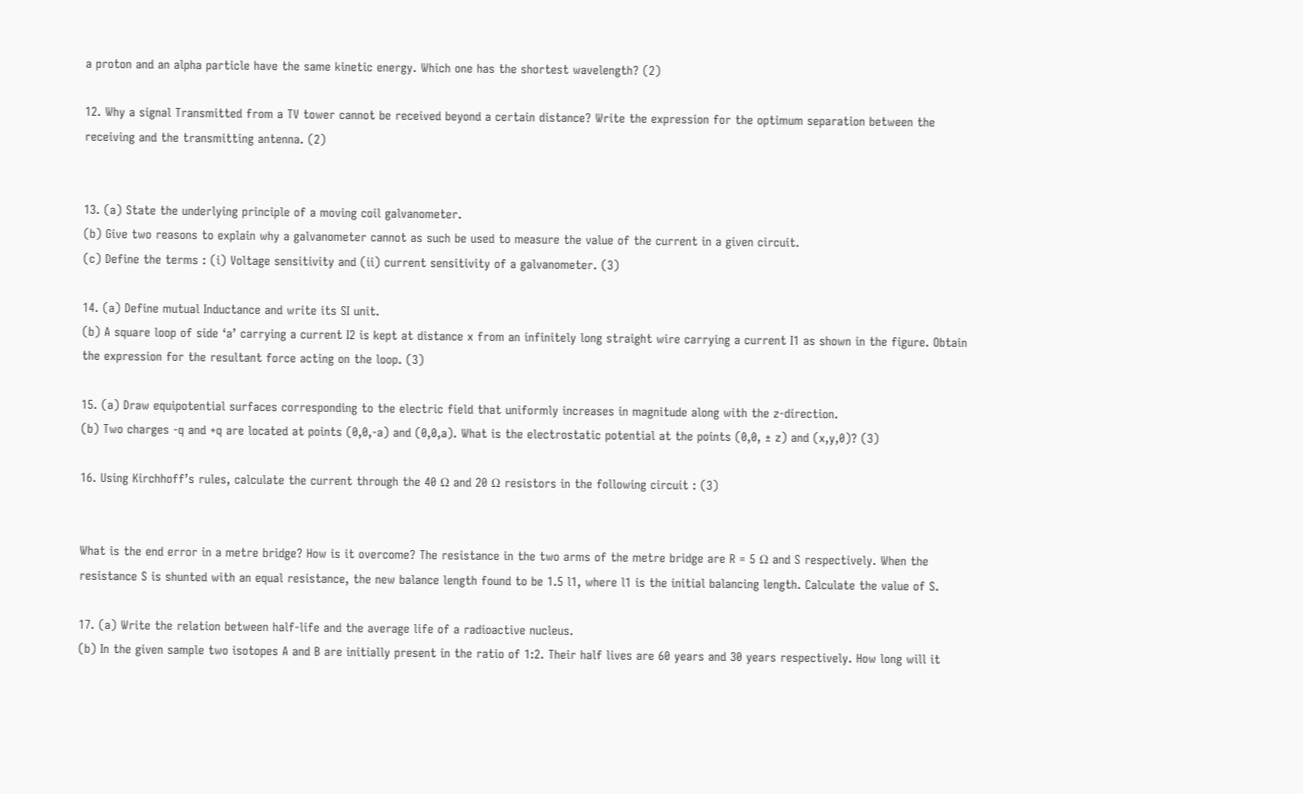a proton and an alpha particle have the same kinetic energy. Which one has the shortest wavelength? (2)

12. Why a signal Transmitted from a TV tower cannot be received beyond a certain distance? Write the expression for the optimum separation between the receiving and the transmitting antenna. (2)


13. (a) State the underlying principle of a moving coil galvanometer.
(b) Give two reasons to explain why a galvanometer cannot as such be used to measure the value of the current in a given circuit.
(c) Define the terms : (i) Voltage sensitivity and (ii) current sensitivity of a galvanometer. (3)

14. (a) Define mutual Inductance and write its SI unit.
(b) A square loop of side ‘a’ carrying a current I2 is kept at distance x from an infinitely long straight wire carrying a current I1 as shown in the figure. Obtain the expression for the resultant force acting on the loop. (3)

15. (a) Draw equipotential surfaces corresponding to the electric field that uniformly increases in magnitude along with the z-direction.
(b) Two charges -q and +q are located at points (0,0,-a) and (0,0,a). What is the electrostatic potential at the points (0,0, ± z) and (x,y,0)? (3)

16. Using Kirchhoff’s rules, calculate the current through the 40 Ω and 20 Ω resistors in the following circuit : (3)


What is the end error in a metre bridge? How is it overcome? The resistance in the two arms of the metre bridge are R = 5 Ω and S respectively. When the resistance S is shunted with an equal resistance, the new balance length found to be 1.5 l1, where l1 is the initial balancing length. Calculate the value of S.

17. (a) Write the relation between half-life and the average life of a radioactive nucleus.
(b) In the given sample two isotopes A and B are initially present in the ratio of 1:2. Their half lives are 60 years and 30 years respectively. How long will it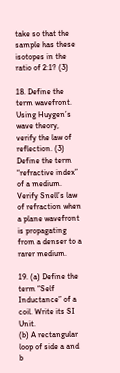take so that the sample has these isotopes in the ratio of 2:1? (3)

18. Define the term wavefront. Using Huygen’s wave theory, verify the law of reflection. (3)
Define the term “refractive index” of a medium. Verify Snell’s law of refraction when a plane wavefront is propagating from a denser to a rarer medium.

19. (a) Define the term “Self Inductance” of a coil. Write its SI Unit.
(b) A rectangular loop of side a and b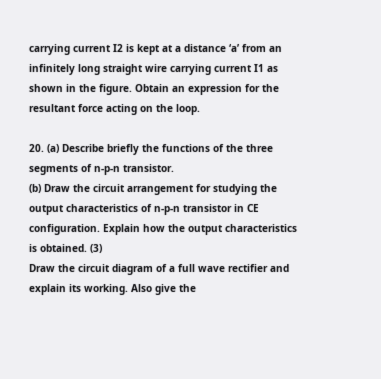carrying current I2 is kept at a distance ‘a’ from an infinitely long straight wire carrying current I1 as shown in the figure. Obtain an expression for the resultant force acting on the loop.

20. (a) Describe briefly the functions of the three segments of n-p-n transistor.
(b) Draw the circuit arrangement for studying the output characteristics of n-p-n transistor in CE configuration. Explain how the output characteristics is obtained. (3)
Draw the circuit diagram of a full wave rectifier and explain its working. Also give the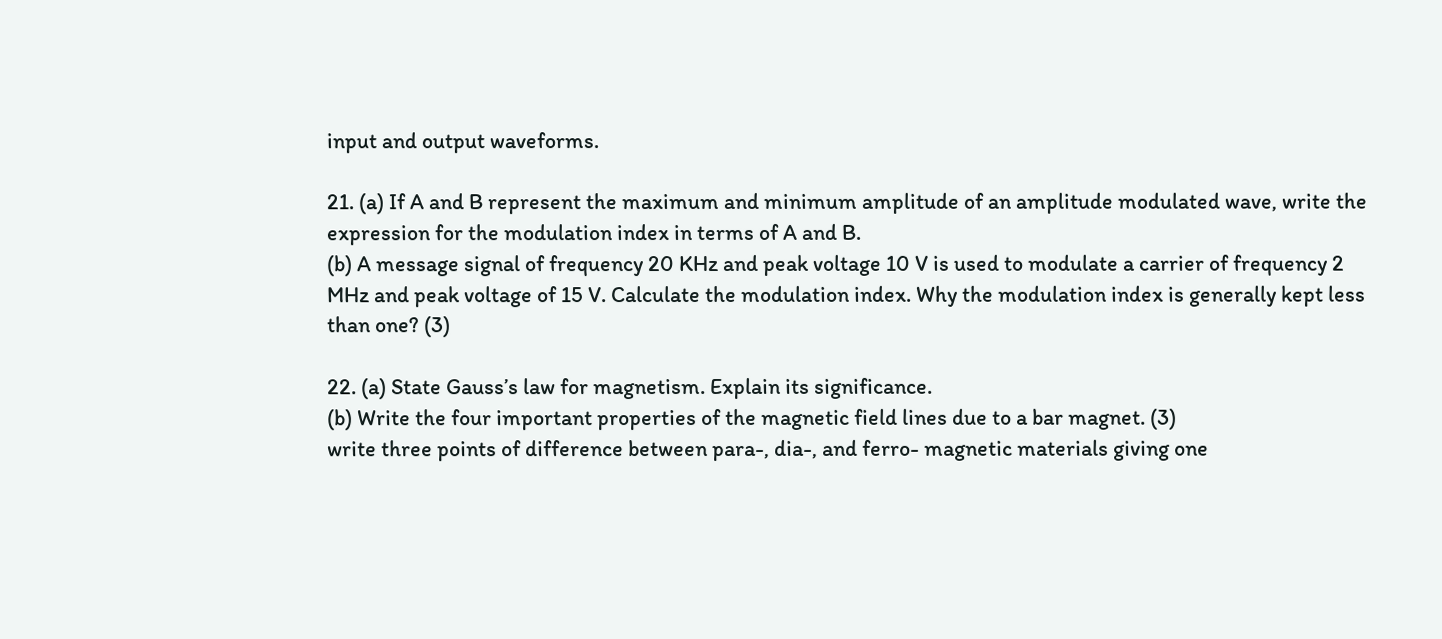input and output waveforms.

21. (a) If A and B represent the maximum and minimum amplitude of an amplitude modulated wave, write the expression for the modulation index in terms of A and B.
(b) A message signal of frequency 20 KHz and peak voltage 10 V is used to modulate a carrier of frequency 2 MHz and peak voltage of 15 V. Calculate the modulation index. Why the modulation index is generally kept less than one? (3)

22. (a) State Gauss’s law for magnetism. Explain its significance.
(b) Write the four important properties of the magnetic field lines due to a bar magnet. (3)
write three points of difference between para-, dia-, and ferro- magnetic materials giving one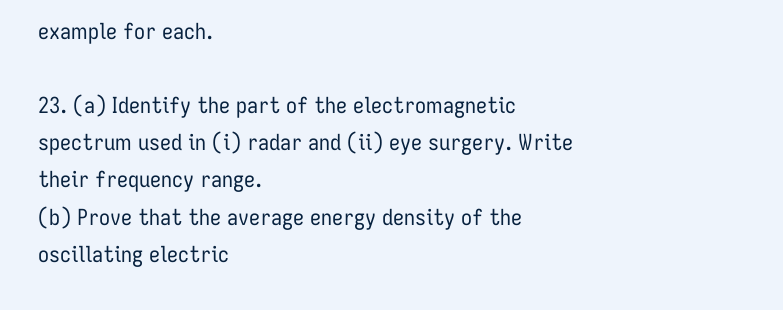example for each.

23. (a) Identify the part of the electromagnetic spectrum used in (i) radar and (ii) eye surgery. Write their frequency range.
(b) Prove that the average energy density of the oscillating electric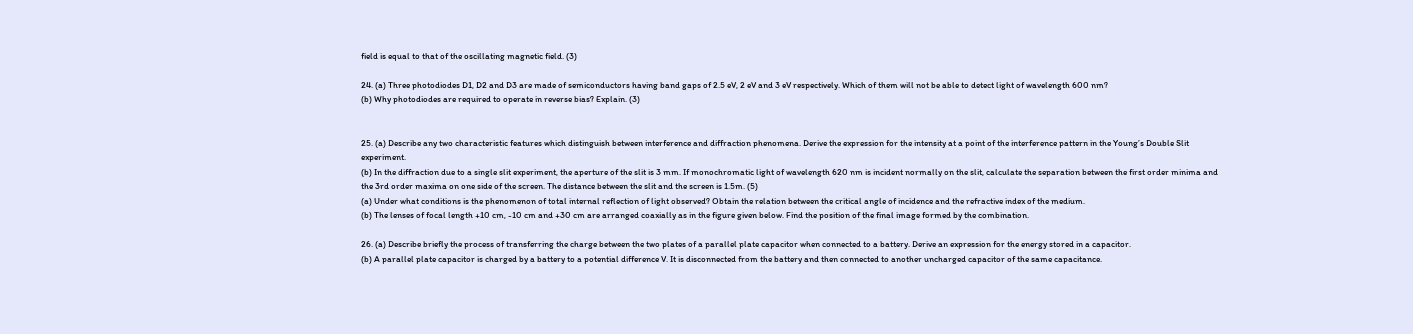field is equal to that of the oscillating magnetic field. (3)

24. (a) Three photodiodes D1, D2 and D3 are made of semiconductors having band gaps of 2.5 eV, 2 eV and 3 eV respectively. Which of them will not be able to detect light of wavelength 600 nm?
(b) Why photodiodes are required to operate in reverse bias? Explain. (3)


25. (a) Describe any two characteristic features which distinguish between interference and diffraction phenomena. Derive the expression for the intensity at a point of the interference pattern in the Young’s Double Slit experiment.
(b) In the diffraction due to a single slit experiment, the aperture of the slit is 3 mm. If monochromatic light of wavelength 620 nm is incident normally on the slit, calculate the separation between the first order minima and the 3rd order maxima on one side of the screen. The distance between the slit and the screen is 1.5m. (5)
(a) Under what conditions is the phenomenon of total internal reflection of light observed? Obtain the relation between the critical angle of incidence and the refractive index of the medium.
(b) The lenses of focal length +10 cm, -10 cm and +30 cm are arranged coaxially as in the figure given below. Find the position of the final image formed by the combination.

26. (a) Describe briefly the process of transferring the charge between the two plates of a parallel plate capacitor when connected to a battery. Derive an expression for the energy stored in a capacitor.
(b) A parallel plate capacitor is charged by a battery to a potential difference V. It is disconnected from the battery and then connected to another uncharged capacitor of the same capacitance.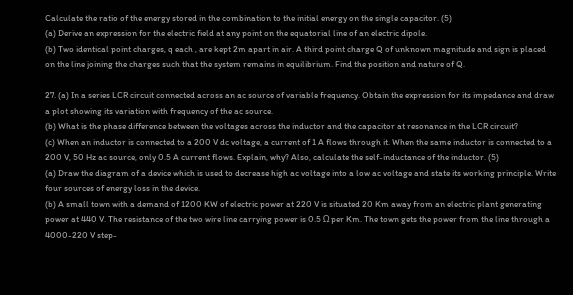Calculate the ratio of the energy stored in the combination to the initial energy on the single capacitor. (5)
(a) Derive an expression for the electric field at any point on the equatorial line of an electric dipole.
(b) Two identical point charges, q each , are kept 2m apart in air. A third point charge Q of unknown magnitude and sign is placed on the line joining the charges such that the system remains in equilibrium. Find the position and nature of Q.

27. (a) In a series LCR circuit connected across an ac source of variable frequency. Obtain the expression for its impedance and draw a plot showing its variation with frequency of the ac source.
(b) What is the phase difference between the voltages across the inductor and the capacitor at resonance in the LCR circuit?
(c) When an inductor is connected to a 200 V dc voltage, a current of 1 A flows through it. When the same inductor is connected to a 200 V, 50 Hz ac source, only 0.5 A current flows. Explain, why? Also, calculate the self-inductance of the inductor. (5)
(a) Draw the diagram of a device which is used to decrease high ac voltage into a low ac voltage and state its working principle. Write four sources of energy loss in the device.
(b) A small town with a demand of 1200 KW of electric power at 220 V is situated 20 Km away from an electric plant generating power at 440 V. The resistance of the two wire line carrying power is 0.5 Ω per Km. The town gets the power from the line through a 4000-220 V step-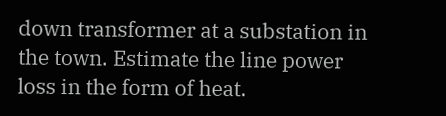down transformer at a substation in the town. Estimate the line power loss in the form of heat.